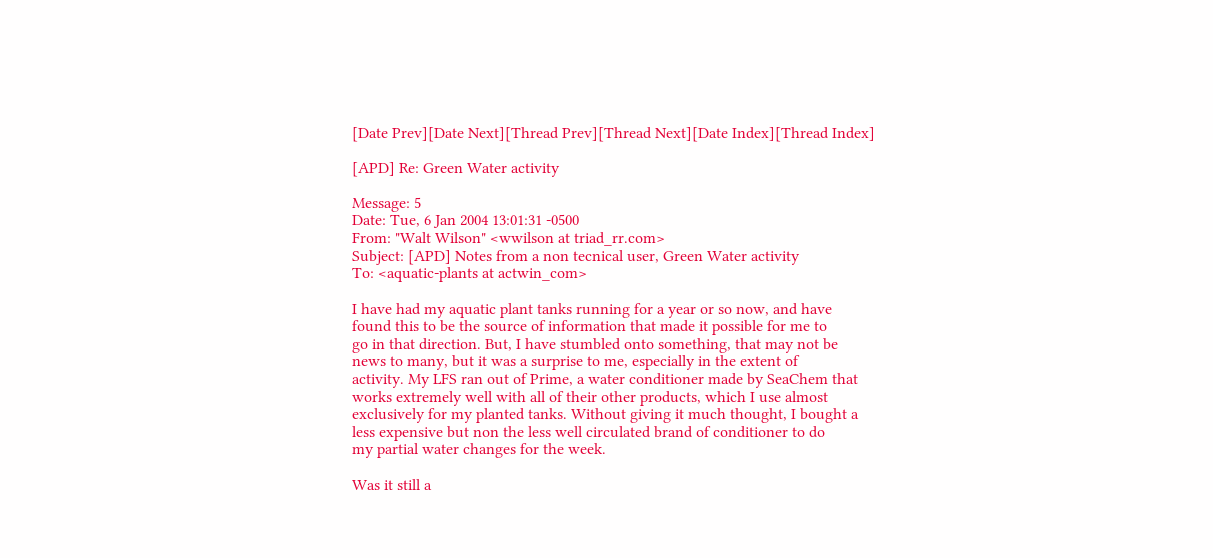[Date Prev][Date Next][Thread Prev][Thread Next][Date Index][Thread Index]

[APD] Re: Green Water activity

Message: 5
Date: Tue, 6 Jan 2004 13:01:31 -0500
From: "Walt Wilson" <wwilson at triad_rr.com>
Subject: [APD] Notes from a non tecnical user, Green Water activity
To: <aquatic-plants at actwin_com>

I have had my aquatic plant tanks running for a year or so now, and have
found this to be the source of information that made it possible for me to
go in that direction. But, I have stumbled onto something, that may not be
news to many, but it was a surprise to me, especially in the extent of
activity. My LFS ran out of Prime, a water conditioner made by SeaChem that
works extremely well with all of their other products, which I use almost
exclusively for my planted tanks. Without giving it much thought, I bought a
less expensive but non the less well circulated brand of conditioner to do
my partial water changes for the week.

Was it still a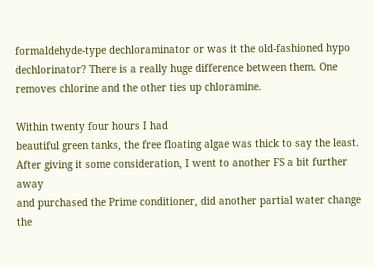formaldehyde-type dechloraminator or was it the old-fashioned hypo dechlorinator? There is a really huge difference between them. One removes chlorine and the other ties up chloramine.

Within twenty four hours I had
beautiful green tanks, the free floating algae was thick to say the least.
After giving it some consideration, I went to another FS a bit further away
and purchased the Prime conditioner, did another partial water change the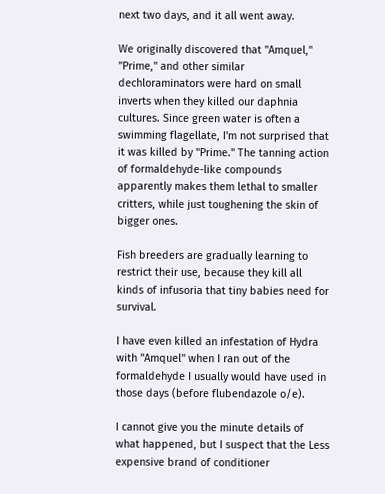next two days, and it all went away.

We originally discovered that "Amquel," "Prime," and other similar dechloraminators were hard on small inverts when they killed our daphnia cultures. Since green water is often a swimming flagellate, I'm not surprised that it was killed by "Prime." The tanning action of formaldehyde-like compounds apparently makes them lethal to smaller critters, while just toughening the skin of bigger ones.

Fish breeders are gradually learning to restrict their use, because they kill all kinds of infusoria that tiny babies need for survival.

I have even killed an infestation of Hydra with "Amquel" when I ran out of the formaldehyde I usually would have used in those days (before flubendazole o/e).

I cannot give you the minute details of
what happened, but I suspect that the Less expensive brand of conditioner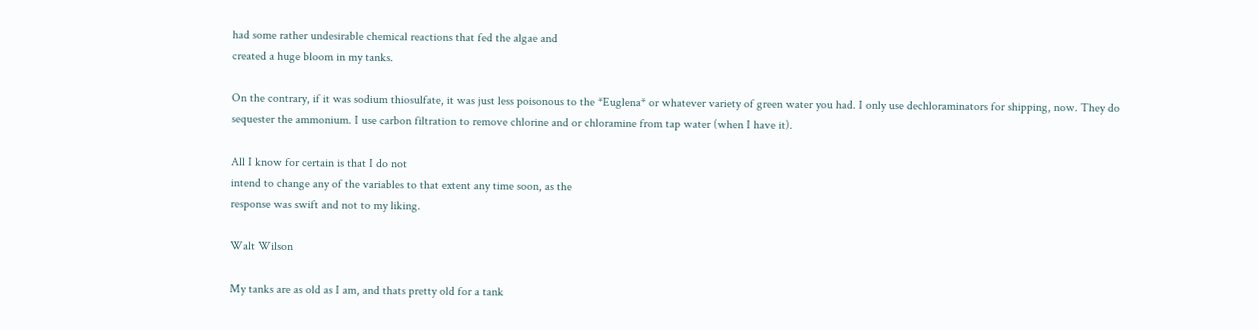had some rather undesirable chemical reactions that fed the algae and
created a huge bloom in my tanks.

On the contrary, if it was sodium thiosulfate, it was just less poisonous to the *Euglena* or whatever variety of green water you had. I only use dechloraminators for shipping, now. They do sequester the ammonium. I use carbon filtration to remove chlorine and or chloramine from tap water (when I have it).

All I know for certain is that I do not
intend to change any of the variables to that extent any time soon, as the
response was swift and not to my liking.

Walt Wilson

My tanks are as old as I am, and thats pretty old for a tank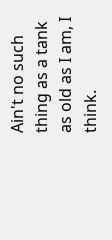Ain't no such thing as a tank as old as I am, I think.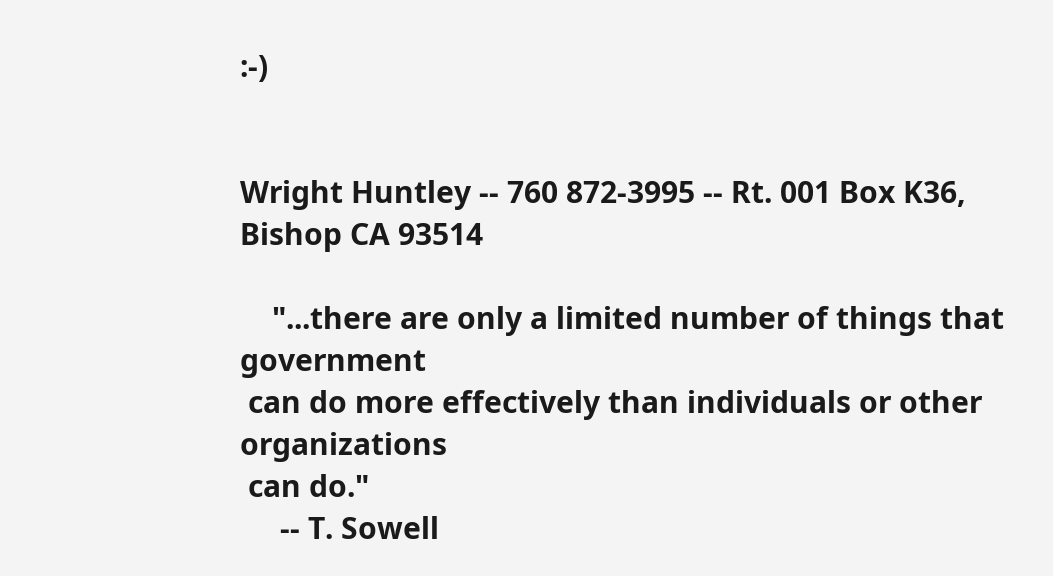:-)


Wright Huntley -- 760 872-3995 -- Rt. 001 Box K36, Bishop CA 93514

    "...there are only a limited number of things that government
 can do more effectively than individuals or other organizations
 can do."
     -- T. Sowell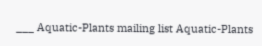___ Aquatic-Plants mailing list Aquatic-Plants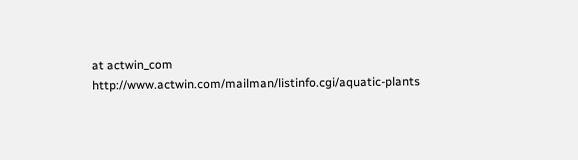at actwin_com http://www.actwin.com/mailman/listinfo.cgi/aquatic-plants